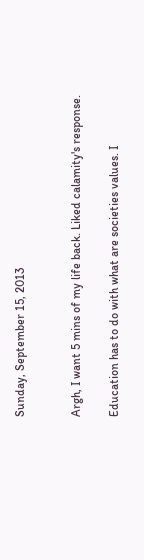Sunday, September 15, 2013


Argh, I want 5 mins of my life back. Liked calamity's response.

Education has to do with what are societies values. I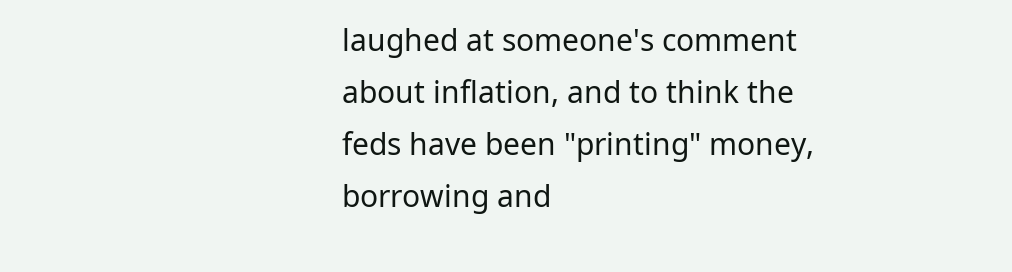laughed at someone's comment about inflation, and to think the feds have been "printing" money, borrowing and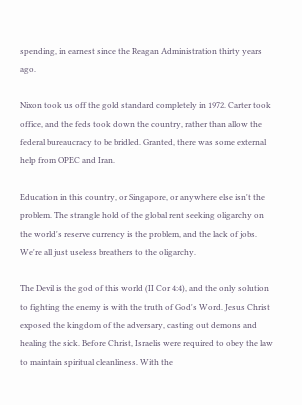spending, in earnest since the Reagan Administration thirty years ago.

Nixon took us off the gold standard completely in 1972. Carter took office, and the feds took down the country, rather than allow the federal bureaucracy to be bridled. Granted, there was some external help from OPEC and Iran.

Education in this country, or Singapore, or anywhere else isn't the problem. The strangle hold of the global rent seeking oligarchy on the world's reserve currency is the problem, and the lack of jobs. We're all just useless breathers to the oligarchy.

The Devil is the god of this world (II Cor 4:4), and the only solution to fighting the enemy is with the truth of God's Word. Jesus Christ exposed the kingdom of the adversary, casting out demons and healing the sick. Before Christ, Israelis were required to obey the law to maintain spiritual cleanliness. With the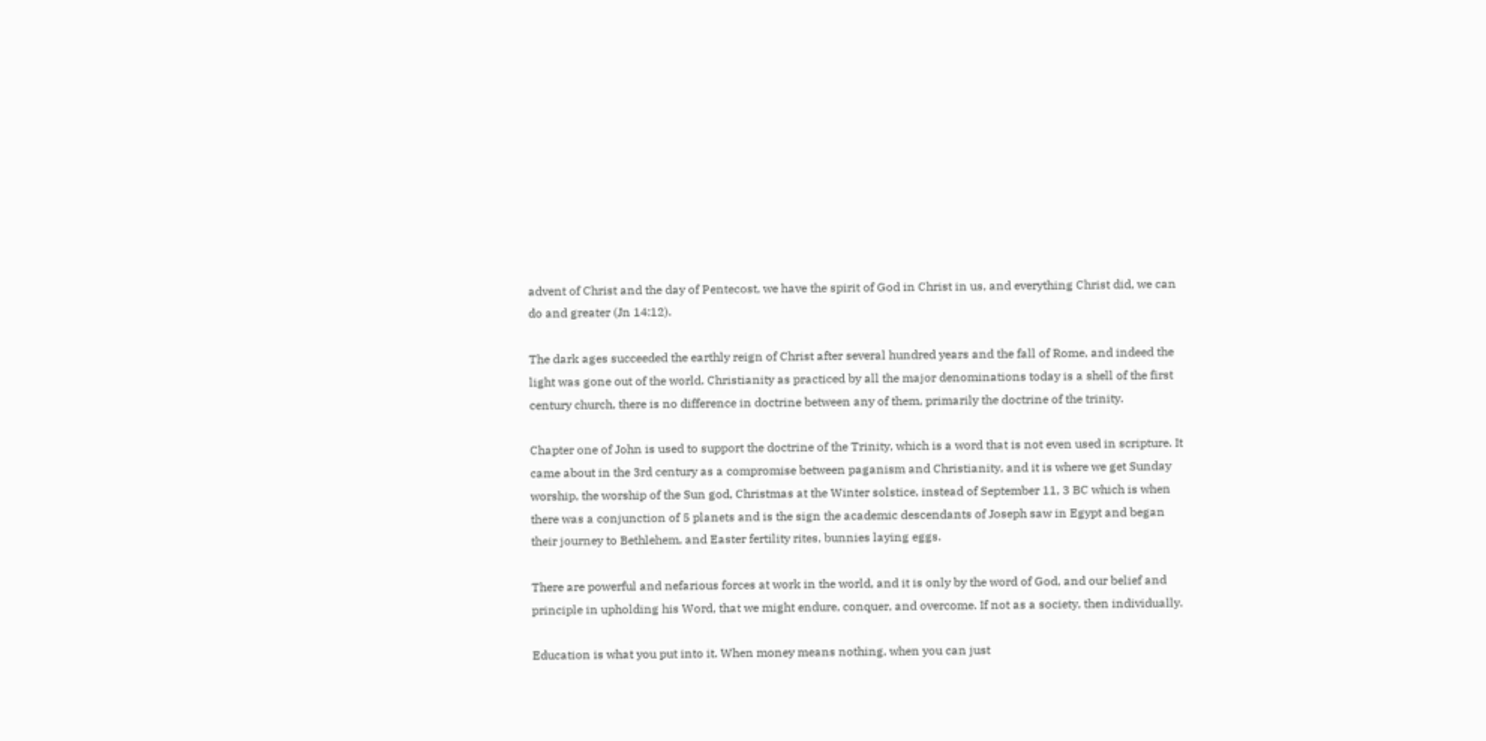advent of Christ and the day of Pentecost, we have the spirit of God in Christ in us, and everything Christ did, we can do and greater (Jn 14:12).

The dark ages succeeded the earthly reign of Christ after several hundred years and the fall of Rome, and indeed the light was gone out of the world. Christianity as practiced by all the major denominations today is a shell of the first century church, there is no difference in doctrine between any of them, primarily the doctrine of the trinity.

Chapter one of John is used to support the doctrine of the Trinity, which is a word that is not even used in scripture. It came about in the 3rd century as a compromise between paganism and Christianity, and it is where we get Sunday worship, the worship of the Sun god, Christmas at the Winter solstice, instead of September 11, 3 BC which is when there was a conjunction of 5 planets and is the sign the academic descendants of Joseph saw in Egypt and began their journey to Bethlehem, and Easter fertility rites, bunnies laying eggs.

There are powerful and nefarious forces at work in the world, and it is only by the word of God, and our belief and principle in upholding his Word, that we might endure, conquer, and overcome. If not as a society, then individually.

Education is what you put into it. When money means nothing, when you can just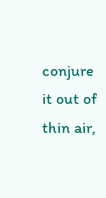conjure it out of thin air,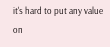it's hard to put any value on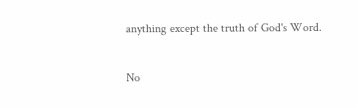anything except the truth of God's Word.


No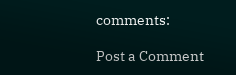comments:

Post a Comment